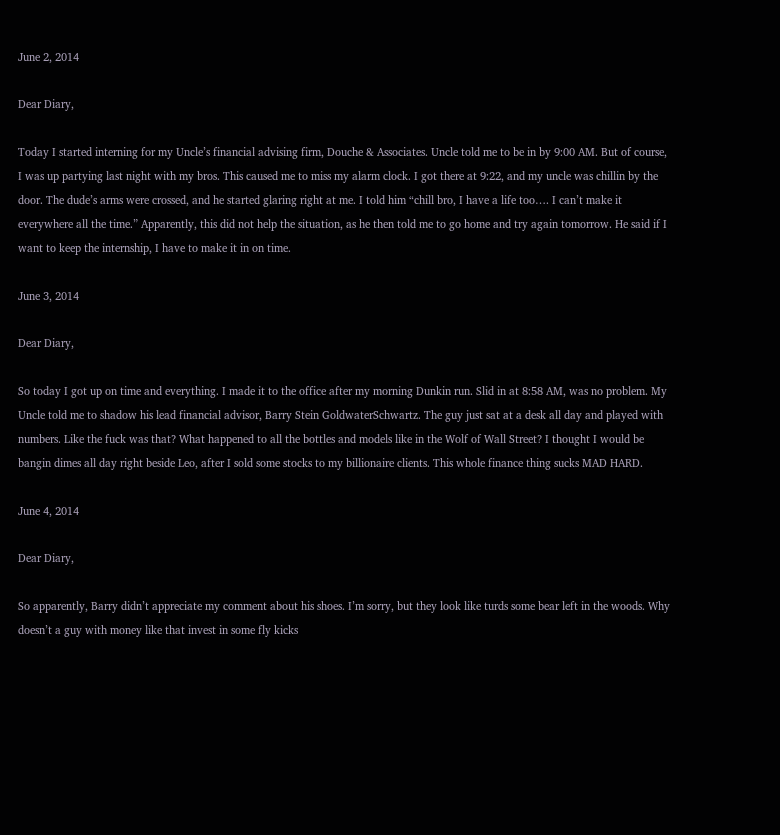June 2, 2014

Dear Diary,

Today I started interning for my Uncle’s financial advising firm, Douche & Associates. Uncle told me to be in by 9:00 AM. But of course, I was up partying last night with my bros. This caused me to miss my alarm clock. I got there at 9:22, and my uncle was chillin by the door. The dude’s arms were crossed, and he started glaring right at me. I told him “chill bro, I have a life too…. I can’t make it everywhere all the time.” Apparently, this did not help the situation, as he then told me to go home and try again tomorrow. He said if I want to keep the internship, I have to make it in on time.

June 3, 2014

Dear Diary,

So today I got up on time and everything. I made it to the office after my morning Dunkin run. Slid in at 8:58 AM, was no problem. My Uncle told me to shadow his lead financial advisor, Barry Stein GoldwaterSchwartz. The guy just sat at a desk all day and played with numbers. Like the fuck was that? What happened to all the bottles and models like in the Wolf of Wall Street? I thought I would be bangin dimes all day right beside Leo, after I sold some stocks to my billionaire clients. This whole finance thing sucks MAD HARD.

June 4, 2014

Dear Diary,

So apparently, Barry didn’t appreciate my comment about his shoes. I’m sorry, but they look like turds some bear left in the woods. Why doesn’t a guy with money like that invest in some fly kicks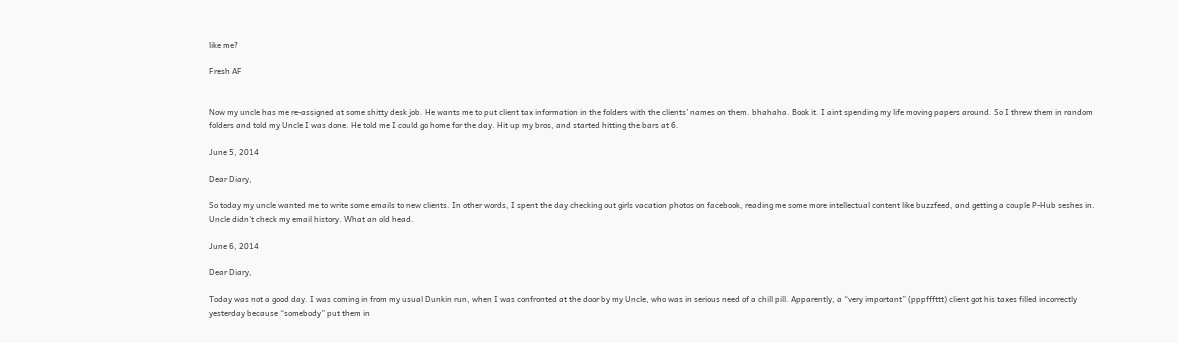like me?

Fresh AF


Now my uncle has me re-assigned at some shitty desk job. He wants me to put client tax information in the folders with the clients’ names on them. bhahaha. Book it. I aint spending my life moving papers around. So I threw them in random folders and told my Uncle I was done. He told me I could go home for the day. Hit up my bros, and started hitting the bars at 6.

June 5, 2014

Dear Diary,

So today my uncle wanted me to write some emails to new clients. In other words, I spent the day checking out girls vacation photos on facebook, reading me some more intellectual content like buzzfeed, and getting a couple P-Hub seshes in. Uncle didn’t check my email history. What an old head.

June 6, 2014

Dear Diary,

Today was not a good day. I was coming in from my usual Dunkin run, when I was confronted at the door by my Uncle, who was in serious need of a chill pill. Apparently, a “very important” (pppfffttt) client got his taxes filled incorrectly yesterday because “somebody” put them in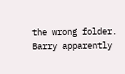the wrong folder. Barry apparently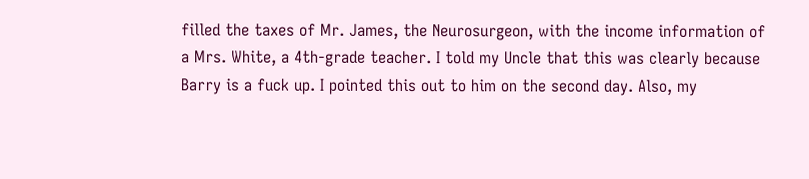filled the taxes of Mr. James, the Neurosurgeon, with the income information of a Mrs. White, a 4th-grade teacher. I told my Uncle that this was clearly because Barry is a fuck up. I pointed this out to him on the second day. Also, my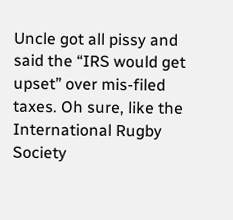Uncle got all pissy and said the “IRS would get upset” over mis-filed taxes. Oh sure, like the International Rugby Society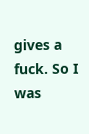gives a fuck. So I was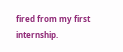fired from my first internship.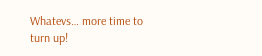Whatevs… more time to turn up!